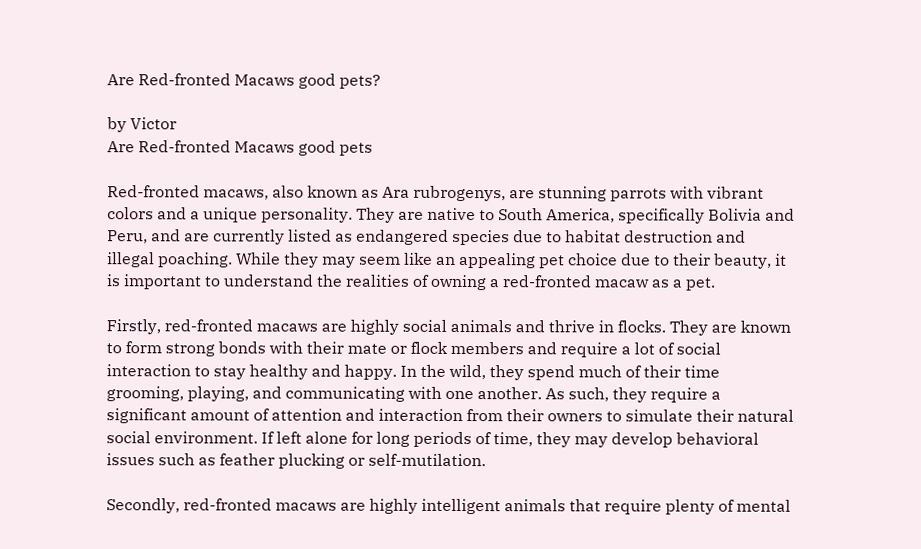Are Red-fronted Macaws good pets?

by Victor
Are Red-fronted Macaws good pets

Red-fronted macaws, also known as Ara rubrogenys, are stunning parrots with vibrant colors and a unique personality. They are native to South America, specifically Bolivia and Peru, and are currently listed as endangered species due to habitat destruction and illegal poaching. While they may seem like an appealing pet choice due to their beauty, it is important to understand the realities of owning a red-fronted macaw as a pet.

Firstly, red-fronted macaws are highly social animals and thrive in flocks. They are known to form strong bonds with their mate or flock members and require a lot of social interaction to stay healthy and happy. In the wild, they spend much of their time grooming, playing, and communicating with one another. As such, they require a significant amount of attention and interaction from their owners to simulate their natural social environment. If left alone for long periods of time, they may develop behavioral issues such as feather plucking or self-mutilation.

Secondly, red-fronted macaws are highly intelligent animals that require plenty of mental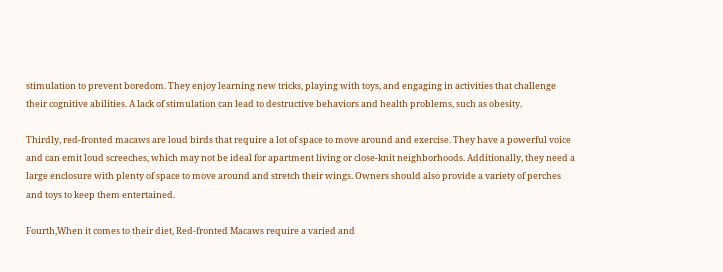stimulation to prevent boredom. They enjoy learning new tricks, playing with toys, and engaging in activities that challenge their cognitive abilities. A lack of stimulation can lead to destructive behaviors and health problems, such as obesity.

Thirdly, red-fronted macaws are loud birds that require a lot of space to move around and exercise. They have a powerful voice and can emit loud screeches, which may not be ideal for apartment living or close-knit neighborhoods. Additionally, they need a large enclosure with plenty of space to move around and stretch their wings. Owners should also provide a variety of perches and toys to keep them entertained.

Fourth,When it comes to their diet, Red-fronted Macaws require a varied and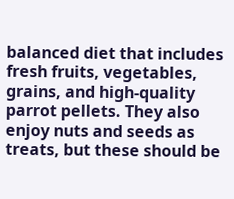balanced diet that includes fresh fruits, vegetables, grains, and high-quality parrot pellets. They also enjoy nuts and seeds as treats, but these should be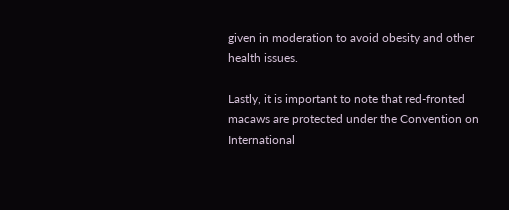given in moderation to avoid obesity and other health issues.

Lastly, it is important to note that red-fronted macaws are protected under the Convention on International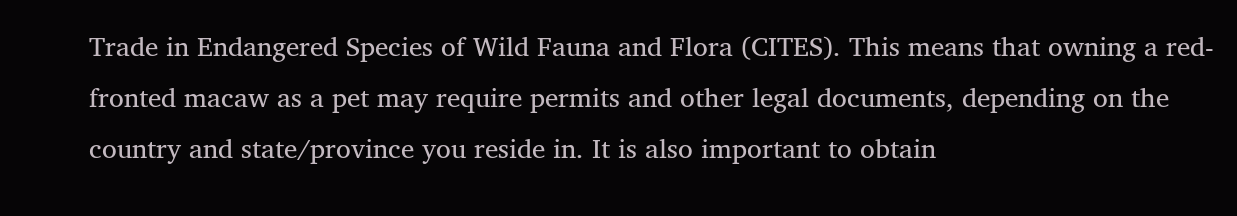Trade in Endangered Species of Wild Fauna and Flora (CITES). This means that owning a red-fronted macaw as a pet may require permits and other legal documents, depending on the country and state/province you reside in. It is also important to obtain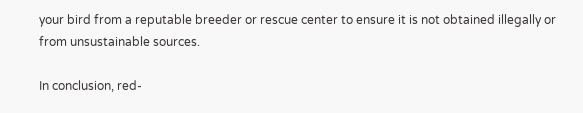your bird from a reputable breeder or rescue center to ensure it is not obtained illegally or from unsustainable sources.

In conclusion, red-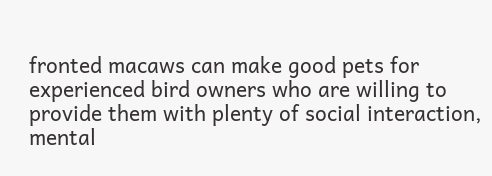fronted macaws can make good pets for experienced bird owners who are willing to provide them with plenty of social interaction, mental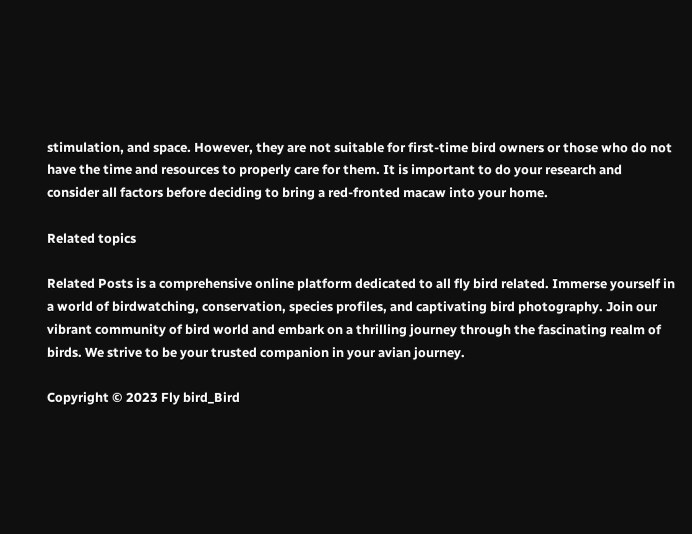stimulation, and space. However, they are not suitable for first-time bird owners or those who do not have the time and resources to properly care for them. It is important to do your research and consider all factors before deciding to bring a red-fronted macaw into your home.

Related topics

Related Posts is a comprehensive online platform dedicated to all fly bird related. Immerse yourself in a world of birdwatching, conservation, species profiles, and captivating bird photography. Join our vibrant community of bird world and embark on a thrilling journey through the fascinating realm of birds. We strive to be your trusted companion in your avian journey.

Copyright © 2023 Fly bird_Bird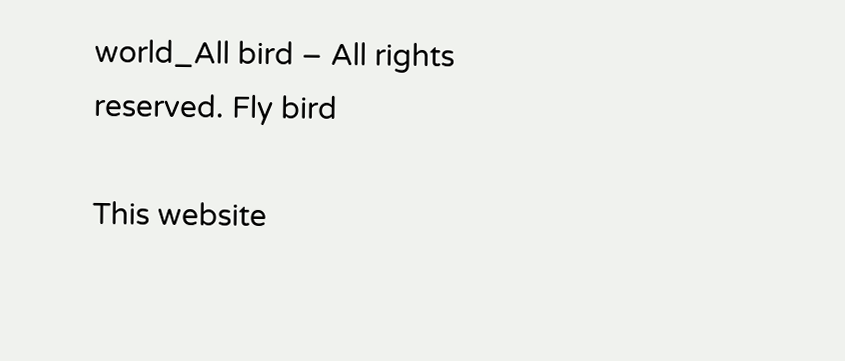world_All bird – All rights reserved. Fly bird

This website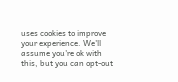uses cookies to improve your experience. We'll assume you're ok with this, but you can opt-out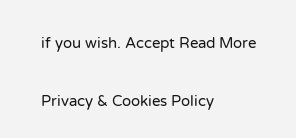if you wish. Accept Read More

Privacy & Cookies Policy